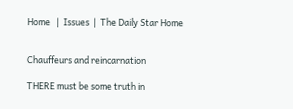Home   |  Issues  |  The Daily Star Home


Chauffeurs and reincarnation

THERE must be some truth in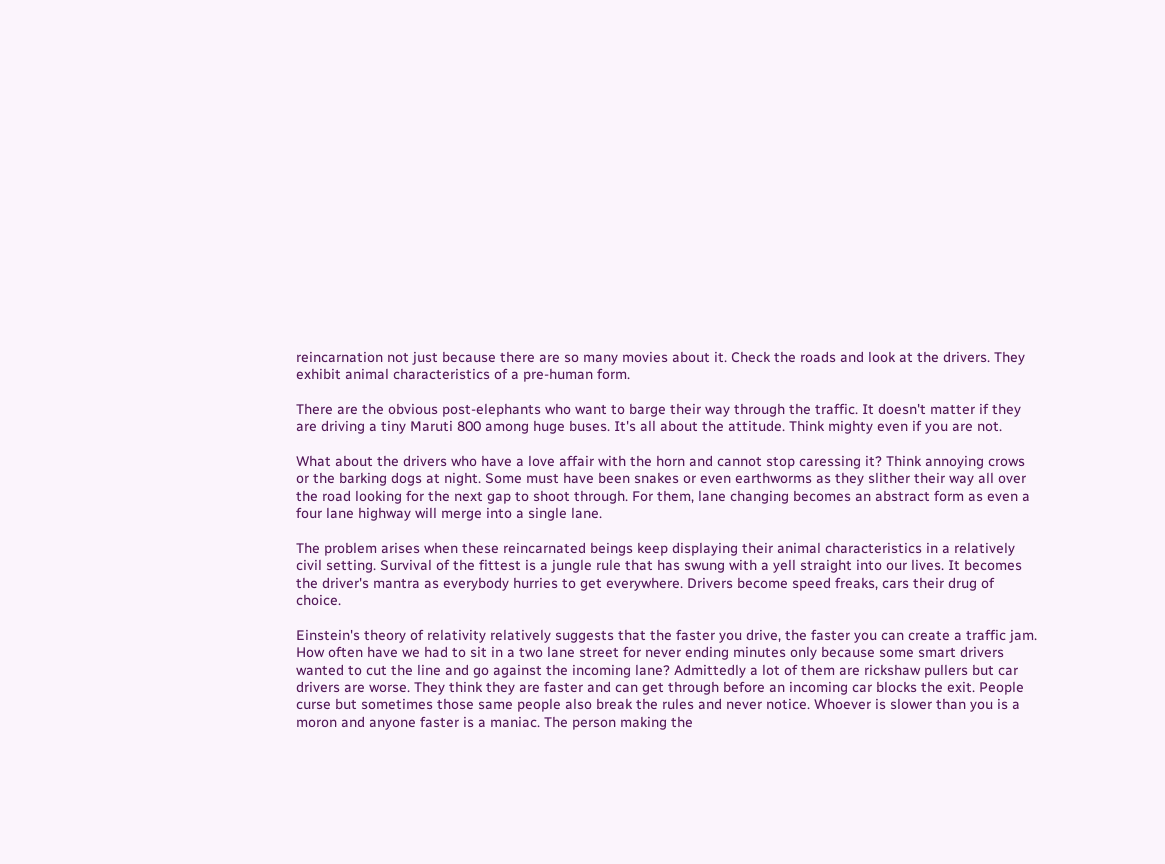reincarnation not just because there are so many movies about it. Check the roads and look at the drivers. They exhibit animal characteristics of a pre-human form.

There are the obvious post-elephants who want to barge their way through the traffic. It doesn't matter if they are driving a tiny Maruti 800 among huge buses. It's all about the attitude. Think mighty even if you are not.

What about the drivers who have a love affair with the horn and cannot stop caressing it? Think annoying crows or the barking dogs at night. Some must have been snakes or even earthworms as they slither their way all over the road looking for the next gap to shoot through. For them, lane changing becomes an abstract form as even a four lane highway will merge into a single lane.

The problem arises when these reincarnated beings keep displaying their animal characteristics in a relatively civil setting. Survival of the fittest is a jungle rule that has swung with a yell straight into our lives. It becomes the driver's mantra as everybody hurries to get everywhere. Drivers become speed freaks, cars their drug of choice.

Einstein's theory of relativity relatively suggests that the faster you drive, the faster you can create a traffic jam. How often have we had to sit in a two lane street for never ending minutes only because some smart drivers wanted to cut the line and go against the incoming lane? Admittedly a lot of them are rickshaw pullers but car drivers are worse. They think they are faster and can get through before an incoming car blocks the exit. People curse but sometimes those same people also break the rules and never notice. Whoever is slower than you is a moron and anyone faster is a maniac. The person making the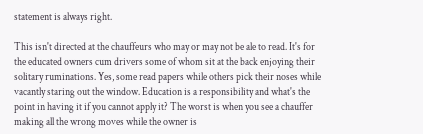statement is always right.

This isn't directed at the chauffeurs who may or may not be ale to read. It's for the educated owners cum drivers some of whom sit at the back enjoying their solitary ruminations. Yes, some read papers while others pick their noses while vacantly staring out the window. Education is a responsibility and what's the point in having it if you cannot apply it? The worst is when you see a chauffer making all the wrong moves while the owner is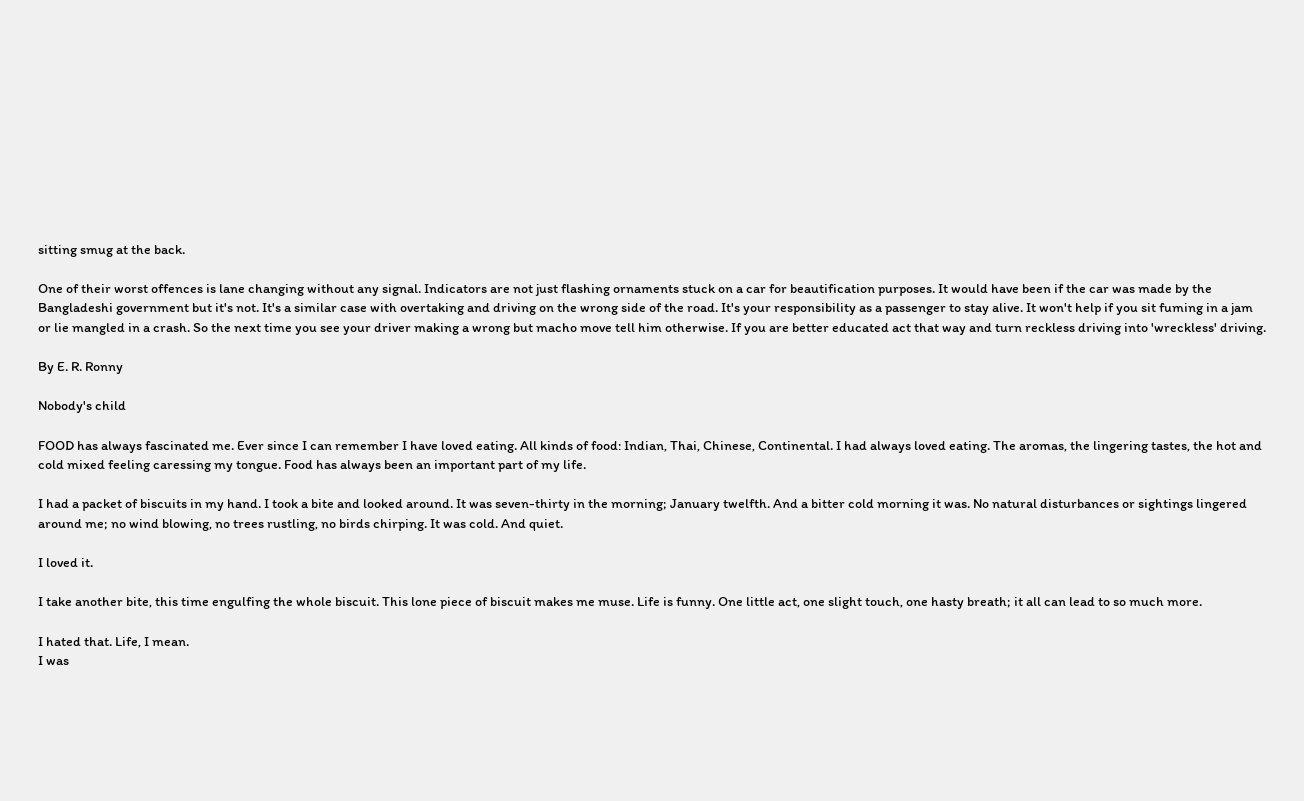sitting smug at the back.

One of their worst offences is lane changing without any signal. Indicators are not just flashing ornaments stuck on a car for beautification purposes. It would have been if the car was made by the Bangladeshi government but it's not. It's a similar case with overtaking and driving on the wrong side of the road. It's your responsibility as a passenger to stay alive. It won't help if you sit fuming in a jam or lie mangled in a crash. So the next time you see your driver making a wrong but macho move tell him otherwise. If you are better educated act that way and turn reckless driving into 'wreckless' driving.

By E. R. Ronny

Nobody's child

FOOD has always fascinated me. Ever since I can remember I have loved eating. All kinds of food: Indian, Thai, Chinese, Continental. I had always loved eating. The aromas, the lingering tastes, the hot and cold mixed feeling caressing my tongue. Food has always been an important part of my life.

I had a packet of biscuits in my hand. I took a bite and looked around. It was seven-thirty in the morning; January twelfth. And a bitter cold morning it was. No natural disturbances or sightings lingered around me; no wind blowing, no trees rustling, no birds chirping. It was cold. And quiet.

I loved it.

I take another bite, this time engulfing the whole biscuit. This lone piece of biscuit makes me muse. Life is funny. One little act, one slight touch, one hasty breath; it all can lead to so much more.

I hated that. Life, I mean.
I was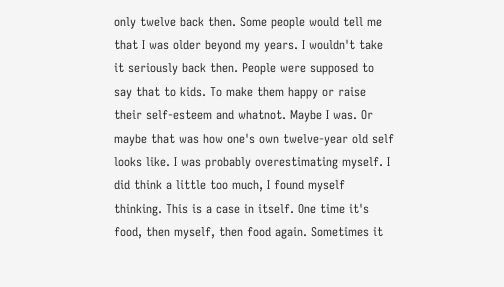only twelve back then. Some people would tell me that I was older beyond my years. I wouldn't take it seriously back then. People were supposed to say that to kids. To make them happy or raise their self-esteem and whatnot. Maybe I was. Or maybe that was how one's own twelve-year old self looks like. I was probably overestimating myself. I did think a little too much, I found myself thinking. This is a case in itself. One time it's food, then myself, then food again. Sometimes it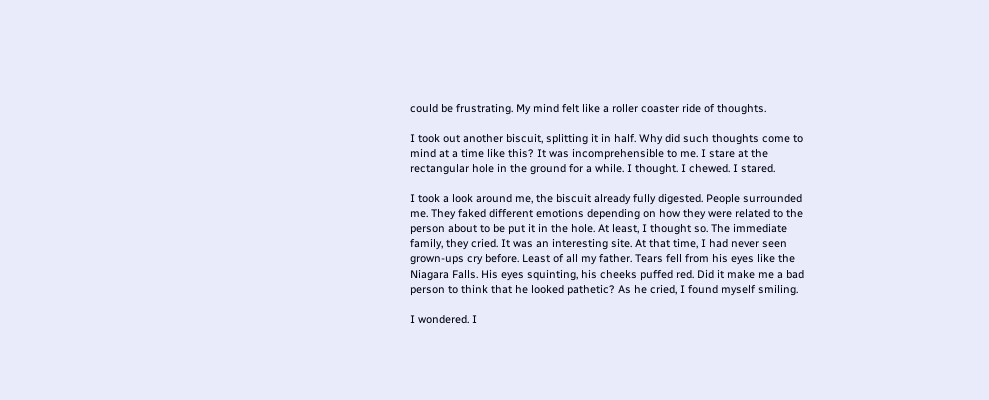could be frustrating. My mind felt like a roller coaster ride of thoughts.

I took out another biscuit, splitting it in half. Why did such thoughts come to mind at a time like this? It was incomprehensible to me. I stare at the rectangular hole in the ground for a while. I thought. I chewed. I stared.

I took a look around me, the biscuit already fully digested. People surrounded me. They faked different emotions depending on how they were related to the person about to be put it in the hole. At least, I thought so. The immediate family, they cried. It was an interesting site. At that time, I had never seen grown-ups cry before. Least of all my father. Tears fell from his eyes like the Niagara Falls. His eyes squinting, his cheeks puffed red. Did it make me a bad person to think that he looked pathetic? As he cried, I found myself smiling.

I wondered. I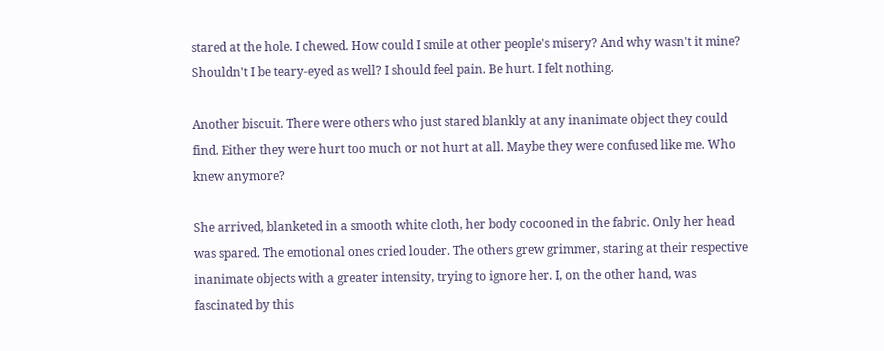stared at the hole. I chewed. How could I smile at other people's misery? And why wasn't it mine? Shouldn't I be teary-eyed as well? I should feel pain. Be hurt. I felt nothing.

Another biscuit. There were others who just stared blankly at any inanimate object they could find. Either they were hurt too much or not hurt at all. Maybe they were confused like me. Who knew anymore?

She arrived, blanketed in a smooth white cloth, her body cocooned in the fabric. Only her head was spared. The emotional ones cried louder. The others grew grimmer, staring at their respective inanimate objects with a greater intensity, trying to ignore her. I, on the other hand, was fascinated by this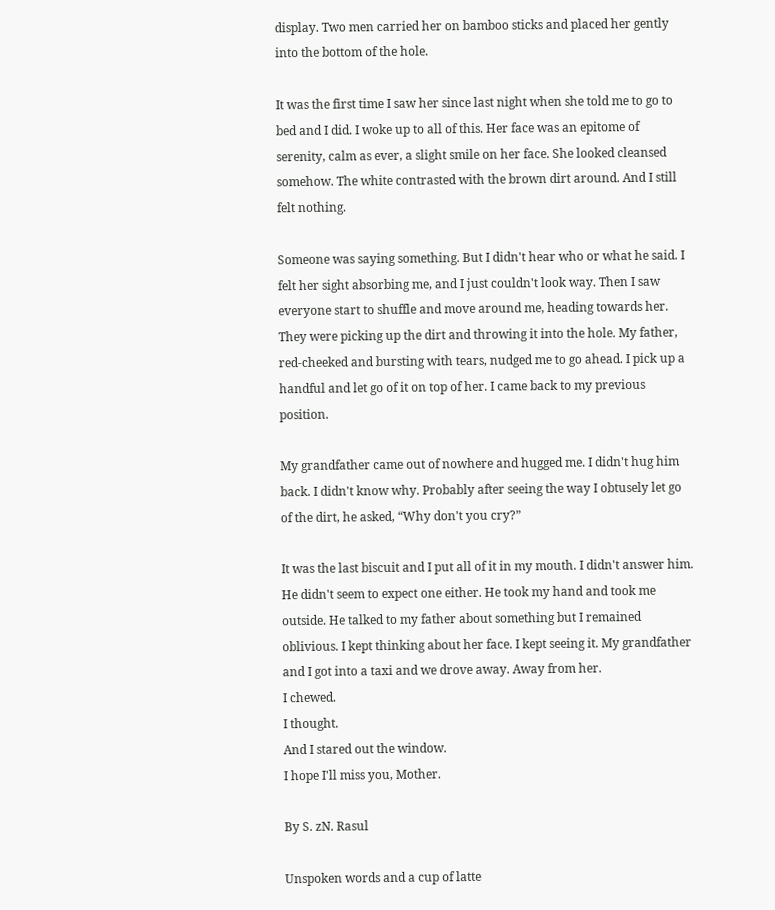display. Two men carried her on bamboo sticks and placed her gently into the bottom of the hole.

It was the first time I saw her since last night when she told me to go to bed and I did. I woke up to all of this. Her face was an epitome of serenity, calm as ever, a slight smile on her face. She looked cleansed somehow. The white contrasted with the brown dirt around. And I still felt nothing.

Someone was saying something. But I didn't hear who or what he said. I felt her sight absorbing me, and I just couldn't look way. Then I saw everyone start to shuffle and move around me, heading towards her. They were picking up the dirt and throwing it into the hole. My father, red-cheeked and bursting with tears, nudged me to go ahead. I pick up a handful and let go of it on top of her. I came back to my previous position.

My grandfather came out of nowhere and hugged me. I didn't hug him back. I didn't know why. Probably after seeing the way I obtusely let go of the dirt, he asked, “Why don't you cry?”

It was the last biscuit and I put all of it in my mouth. I didn't answer him. He didn't seem to expect one either. He took my hand and took me outside. He talked to my father about something but I remained oblivious. I kept thinking about her face. I kept seeing it. My grandfather and I got into a taxi and we drove away. Away from her.
I chewed.
I thought.
And I stared out the window.
I hope I'll miss you, Mother.

By S. zN. Rasul

Unspoken words and a cup of latte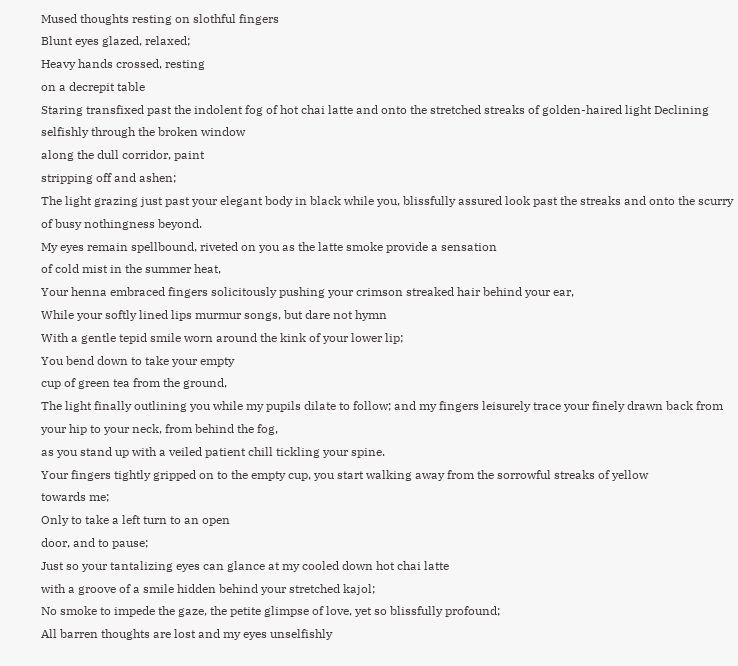Mused thoughts resting on slothful fingers
Blunt eyes glazed, relaxed;
Heavy hands crossed, resting
on a decrepit table
Staring transfixed past the indolent fog of hot chai latte and onto the stretched streaks of golden-haired light Declining selfishly through the broken window
along the dull corridor, paint
stripping off and ashen;
The light grazing just past your elegant body in black while you, blissfully assured look past the streaks and onto the scurry of busy nothingness beyond.
My eyes remain spellbound, riveted on you as the latte smoke provide a sensation
of cold mist in the summer heat,
Your henna embraced fingers solicitously pushing your crimson streaked hair behind your ear,
While your softly lined lips murmur songs, but dare not hymn
With a gentle tepid smile worn around the kink of your lower lip;
You bend down to take your empty
cup of green tea from the ground,
The light finally outlining you while my pupils dilate to follow; and my fingers leisurely trace your finely drawn back from your hip to your neck, from behind the fog,
as you stand up with a veiled patient chill tickling your spine.
Your fingers tightly gripped on to the empty cup, you start walking away from the sorrowful streaks of yellow
towards me;
Only to take a left turn to an open
door, and to pause;
Just so your tantalizing eyes can glance at my cooled down hot chai latte
with a groove of a smile hidden behind your stretched kajol;
No smoke to impede the gaze, the petite glimpse of love, yet so blissfully profound;
All barren thoughts are lost and my eyes unselfishly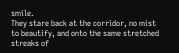smile.
They stare back at the corridor, no mist to beautify, and onto the same stretched streaks of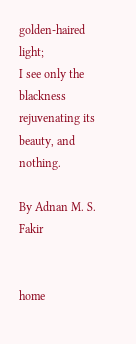golden-haired light;
I see only the blackness rejuvenating its beauty, and nothing.

By Adnan M. S. Fakir


home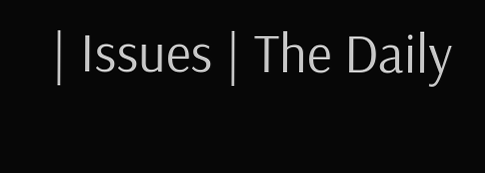| Issues | The Daily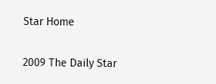Star Home

2009 The Daily Star